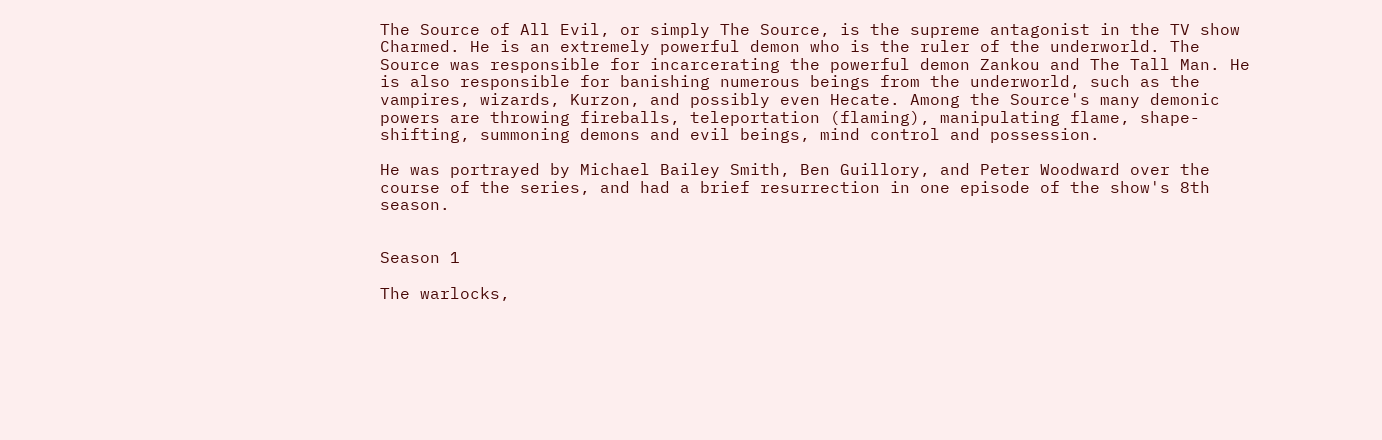The Source of All Evil, or simply The Source, is the supreme antagonist in the TV show Charmed. He is an extremely powerful demon who is the ruler of the underworld. The Source was responsible for incarcerating the powerful demon Zankou and The Tall Man. He is also responsible for banishing numerous beings from the underworld, such as the vampires, wizards, Kurzon, and possibly even Hecate. Among the Source's many demonic powers are throwing fireballs, teleportation (flaming), manipulating flame, shape-shifting, summoning demons and evil beings, mind control and possession.

He was portrayed by Michael Bailey Smith, Ben Guillory, and Peter Woodward over the course of the series, and had a brief resurrection in one episode of the show's 8th season.


Season 1

The warlocks,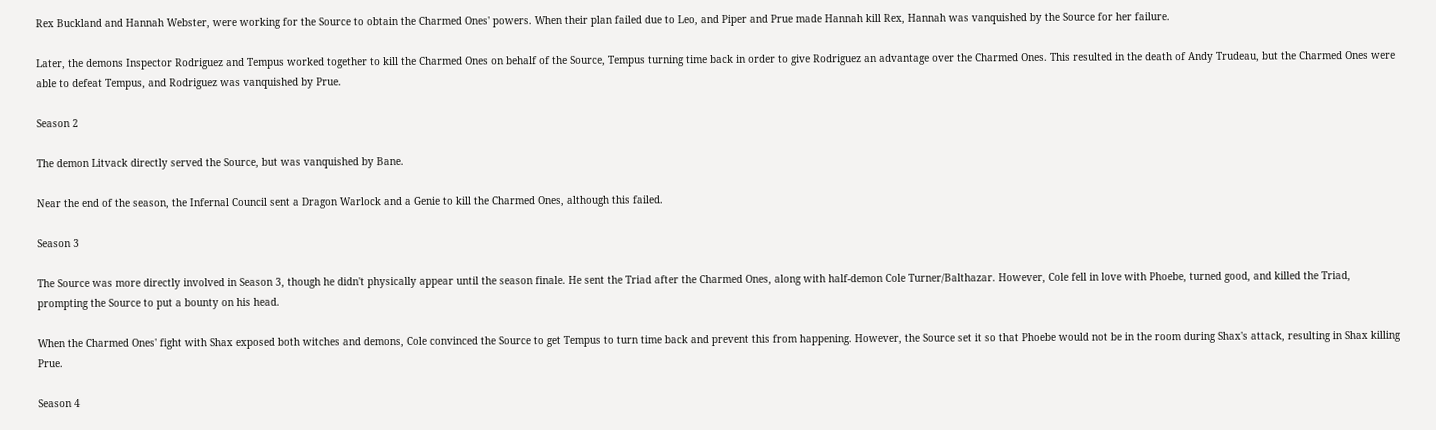Rex Buckland and Hannah Webster, were working for the Source to obtain the Charmed Ones' powers. When their plan failed due to Leo, and Piper and Prue made Hannah kill Rex, Hannah was vanquished by the Source for her failure.

Later, the demons Inspector Rodriguez and Tempus worked together to kill the Charmed Ones on behalf of the Source, Tempus turning time back in order to give Rodriguez an advantage over the Charmed Ones. This resulted in the death of Andy Trudeau, but the Charmed Ones were able to defeat Tempus, and Rodriguez was vanquished by Prue.

Season 2

The demon Litvack directly served the Source, but was vanquished by Bane.

Near the end of the season, the Infernal Council sent a Dragon Warlock and a Genie to kill the Charmed Ones, although this failed.

Season 3

The Source was more directly involved in Season 3, though he didn't physically appear until the season finale. He sent the Triad after the Charmed Ones, along with half-demon Cole Turner/Balthazar. However, Cole fell in love with Phoebe, turned good, and killed the Triad, prompting the Source to put a bounty on his head.

When the Charmed Ones' fight with Shax exposed both witches and demons, Cole convinced the Source to get Tempus to turn time back and prevent this from happening. However, the Source set it so that Phoebe would not be in the room during Shax's attack, resulting in Shax killing Prue.

Season 4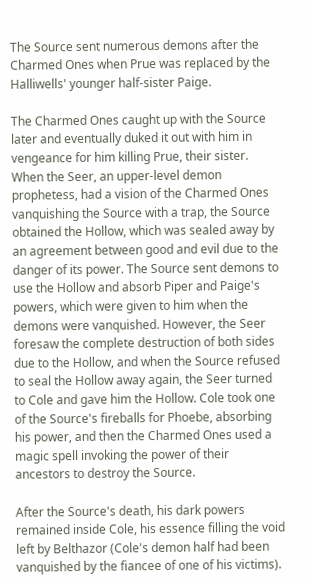The Source sent numerous demons after the Charmed Ones when Prue was replaced by the Halliwells' younger half-sister Paige.

The Charmed Ones caught up with the Source later and eventually duked it out with him in vengeance for him killing Prue, their sister. When the Seer, an upper-level demon prophetess, had a vision of the Charmed Ones vanquishing the Source with a trap, the Source obtained the Hollow, which was sealed away by an agreement between good and evil due to the danger of its power. The Source sent demons to use the Hollow and absorb Piper and Paige's powers, which were given to him when the demons were vanquished. However, the Seer foresaw the complete destruction of both sides due to the Hollow, and when the Source refused to seal the Hollow away again, the Seer turned to Cole and gave him the Hollow. Cole took one of the Source's fireballs for Phoebe, absorbing his power, and then the Charmed Ones used a magic spell invoking the power of their ancestors to destroy the Source.

After the Source's death, his dark powers remained inside Cole, his essence filling the void left by Belthazor (Cole's demon half had been vanquished by the fiancee of one of his victims).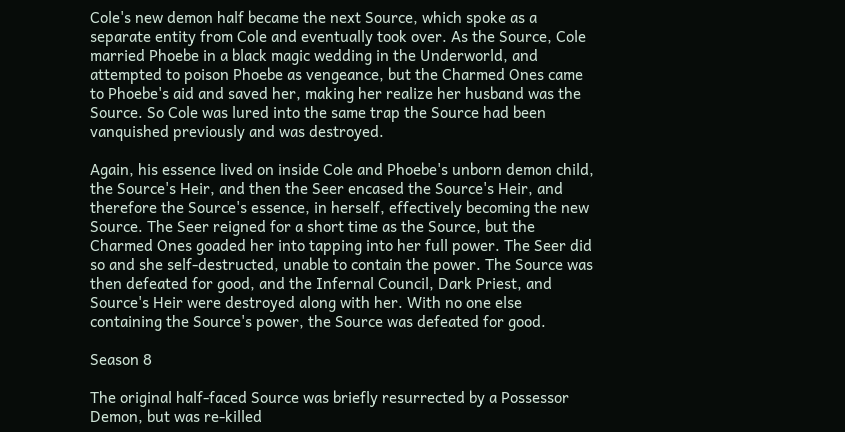Cole's new demon half became the next Source, which spoke as a separate entity from Cole and eventually took over. As the Source, Cole married Phoebe in a black magic wedding in the Underworld, and attempted to poison Phoebe as vengeance, but the Charmed Ones came to Phoebe's aid and saved her, making her realize her husband was the Source. So Cole was lured into the same trap the Source had been vanquished previously and was destroyed.

Again, his essence lived on inside Cole and Phoebe's unborn demon child, the Source's Heir, and then the Seer encased the Source's Heir, and therefore the Source's essence, in herself, effectively becoming the new Source. The Seer reigned for a short time as the Source, but the Charmed Ones goaded her into tapping into her full power. The Seer did so and she self-destructed, unable to contain the power. The Source was then defeated for good, and the Infernal Council, Dark Priest, and Source's Heir were destroyed along with her. With no one else containing the Source's power, the Source was defeated for good.

Season 8

The original half-faced Source was briefly resurrected by a Possessor Demon, but was re-killed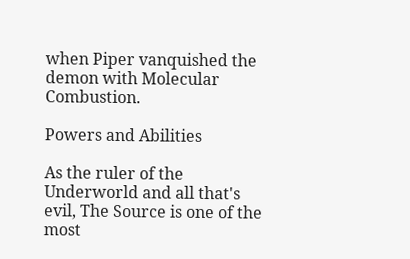when Piper vanquished the demon with Molecular Combustion.

Powers and Abilities

As the ruler of the Underworld and all that's evil, The Source is one of the most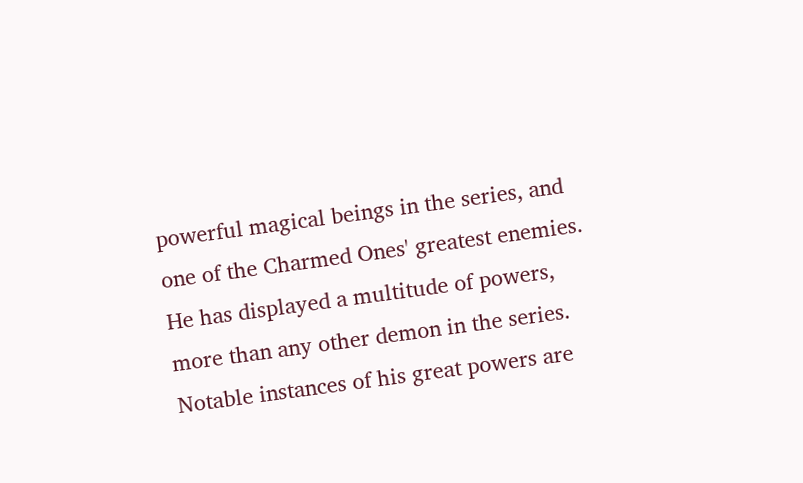powerful magical beings in the series, and one of the Charmed Ones' greatest enemies. He has displayed a multitude of powers, more than any other demon in the series. Notable instances of his great powers are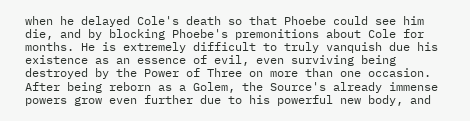when he delayed Cole's death so that Phoebe could see him die, and by blocking Phoebe's premonitions about Cole for months. He is extremely difficult to truly vanquish due his existence as an essence of evil, even surviving being destroyed by the Power of Three on more than one occasion. After being reborn as a Golem, the Source's already immense powers grow even further due to his powerful new body, and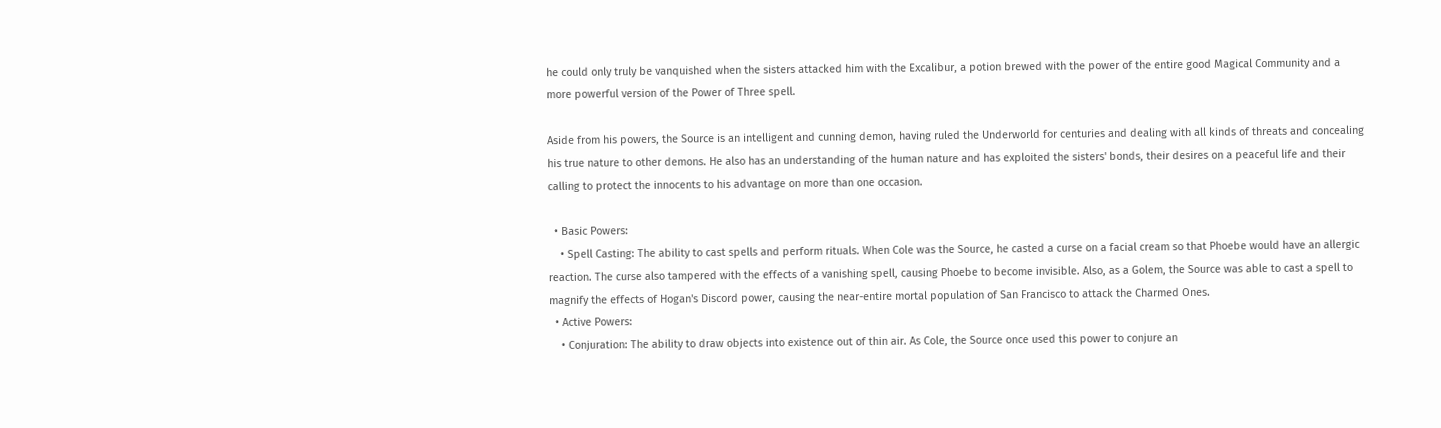he could only truly be vanquished when the sisters attacked him with the Excalibur, a potion brewed with the power of the entire good Magical Community and a more powerful version of the Power of Three spell.

Aside from his powers, the Source is an intelligent and cunning demon, having ruled the Underworld for centuries and dealing with all kinds of threats and concealing his true nature to other demons. He also has an understanding of the human nature and has exploited the sisters' bonds, their desires on a peaceful life and their calling to protect the innocents to his advantage on more than one occasion.

  • Basic Powers:
    • Spell Casting: The ability to cast spells and perform rituals. When Cole was the Source, he casted a curse on a facial cream so that Phoebe would have an allergic reaction. The curse also tampered with the effects of a vanishing spell, causing Phoebe to become invisible. Also, as a Golem, the Source was able to cast a spell to magnify the effects of Hogan's Discord power, causing the near-entire mortal population of San Francisco to attack the Charmed Ones.
  • Active Powers:
    • Conjuration: The ability to draw objects into existence out of thin air. As Cole, the Source once used this power to conjure an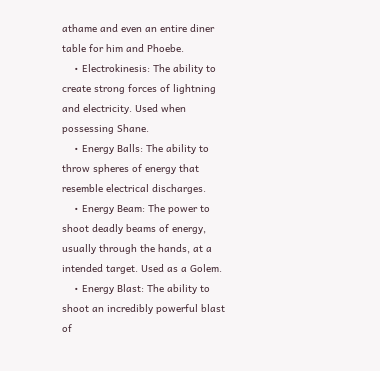athame and even an entire diner table for him and Phoebe.
    • Electrokinesis: The ability to create strong forces of lightning and electricity. Used when possessing Shane.
    • Energy Balls: The ability to throw spheres of energy that resemble electrical discharges.
    • Energy Beam: The power to shoot deadly beams of energy, usually through the hands, at a intended target. Used as a Golem.
    • Energy Blast: The ability to shoot an incredibly powerful blast of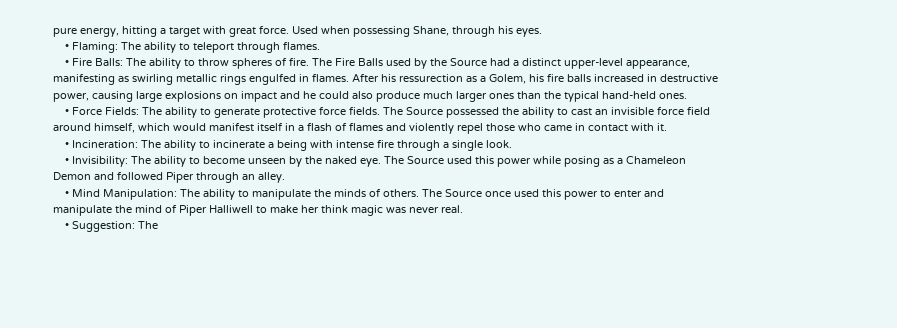pure energy, hitting a target with great force. Used when possessing Shane, through his eyes.
    • Flaming: The ability to teleport through flames.
    • Fire Balls: The ability to throw spheres of fire. The Fire Balls used by the Source had a distinct upper-level appearance, manifesting as swirling metallic rings engulfed in flames. After his ressurection as a Golem, his fire balls increased in destructive power, causing large explosions on impact and he could also produce much larger ones than the typical hand-held ones.
    • Force Fields: The ability to generate protective force fields. The Source possessed the ability to cast an invisible force field around himself, which would manifest itself in a flash of flames and violently repel those who came in contact with it.
    • Incineration: The ability to incinerate a being with intense fire through a single look.
    • Invisibility: The ability to become unseen by the naked eye. The Source used this power while posing as a Chameleon Demon and followed Piper through an alley.
    • Mind Manipulation: The ability to manipulate the minds of others. The Source once used this power to enter and manipulate the mind of Piper Halliwell to make her think magic was never real.
    • Suggestion: The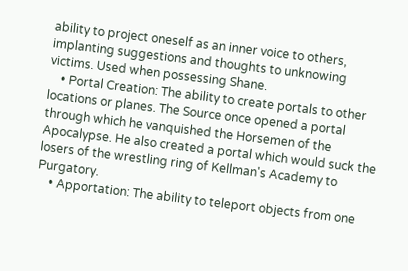ability to project oneself as an inner voice to others, implanting suggestions and thoughts to unknowing victims. Used when possessing Shane.
    • Portal Creation: The ability to create portals to other locations or planes. The Source once opened a portal through which he vanquished the Horsemen of the Apocalypse. He also created a portal which would suck the losers of the wrestling ring of Kellman's Academy to Purgatory.
    • Apportation: The ability to teleport objects from one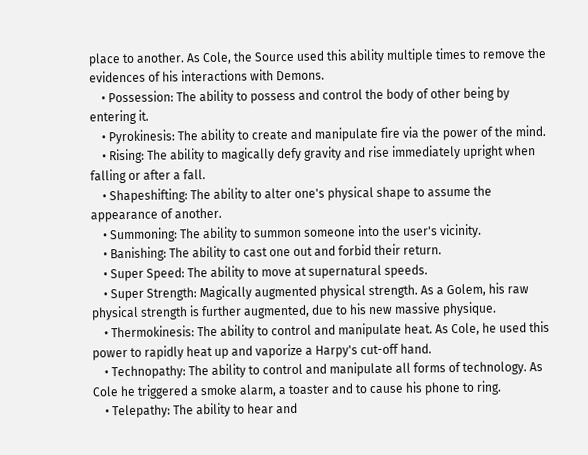place to another. As Cole, the Source used this ability multiple times to remove the evidences of his interactions with Demons.
    • Possession: The ability to possess and control the body of other being by entering it.
    • Pyrokinesis: The ability to create and manipulate fire via the power of the mind.
    • Rising: The ability to magically defy gravity and rise immediately upright when falling or after a fall.
    • Shapeshifting: The ability to alter one's physical shape to assume the appearance of another.
    • Summoning: The ability to summon someone into the user's vicinity.
    • Banishing: The ability to cast one out and forbid their return.
    • Super Speed: The ability to move at supernatural speeds.
    • Super Strength: Magically augmented physical strength. As a Golem, his raw physical strength is further augmented, due to his new massive physique.
    • Thermokinesis: The ability to control and manipulate heat. As Cole, he used this power to rapidly heat up and vaporize a Harpy's cut-off hand.
    • Technopathy: The ability to control and manipulate all forms of technology. As Cole he triggered a smoke alarm, a toaster and to cause his phone to ring.
    • Telepathy: The ability to hear and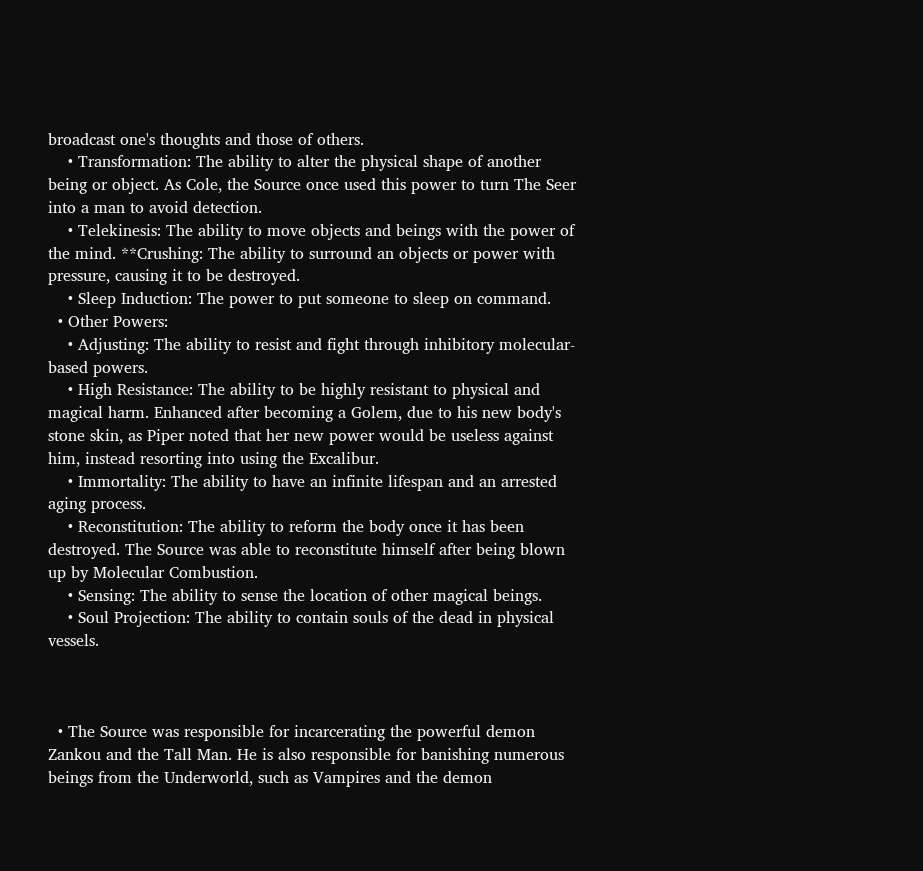broadcast one's thoughts and those of others.
    • Transformation: The ability to alter the physical shape of another being or object. As Cole, the Source once used this power to turn The Seer into a man to avoid detection.
    • Telekinesis: The ability to move objects and beings with the power of the mind. **Crushing: The ability to surround an objects or power with pressure, causing it to be destroyed.
    • Sleep Induction: The power to put someone to sleep on command.
  • Other Powers:
    • Adjusting: The ability to resist and fight through inhibitory molecular-based powers.
    • High Resistance: The ability to be highly resistant to physical and magical harm. Enhanced after becoming a Golem, due to his new body's stone skin, as Piper noted that her new power would be useless against him, instead resorting into using the Excalibur.
    • Immortality: The ability to have an infinite lifespan and an arrested aging process.
    • Reconstitution: The ability to reform the body once it has been destroyed. The Source was able to reconstitute himself after being blown up by Molecular Combustion.
    • Sensing: The ability to sense the location of other magical beings.
    • Soul Projection: The ability to contain souls of the dead in physical vessels.



  • The Source was responsible for incarcerating the powerful demon Zankou and the Tall Man. He is also responsible for banishing numerous beings from the Underworld, such as Vampires and the demon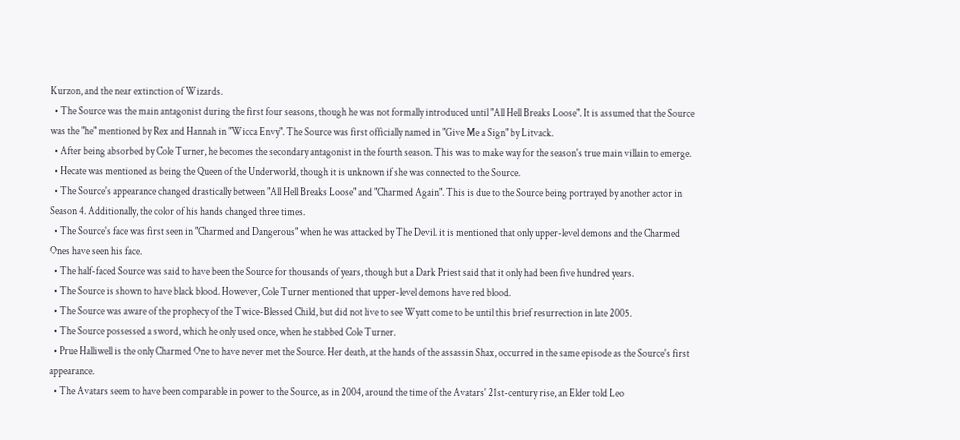Kurzon, and the near extinction of Wizards.
  • The Source was the main antagonist during the first four seasons, though he was not formally introduced until "All Hell Breaks Loose". It is assumed that the Source was the "he" mentioned by Rex and Hannah in "Wicca Envy". The Source was first officially named in "Give Me a Sign" by Litvack.
  • After being absorbed by Cole Turner, he becomes the secondary antagonist in the fourth season. This was to make way for the season's true main villain to emerge.
  • Hecate was mentioned as being the Queen of the Underworld, though it is unknown if she was connected to the Source.
  • The Source's appearance changed drastically between "All Hell Breaks Loose" and "Charmed Again". This is due to the Source being portrayed by another actor in Season 4. Additionally, the color of his hands changed three times.
  • The Source's face was first seen in "Charmed and Dangerous" when he was attacked by The Devil. it is mentioned that only upper-level demons and the Charmed Ones have seen his face.
  • The half-faced Source was said to have been the Source for thousands of years, though but a Dark Priest said that it only had been five hundred years.
  • The Source is shown to have black blood. However, Cole Turner mentioned that upper-level demons have red blood.
  • The Source was aware of the prophecy of the Twice-Blessed Child, but did not live to see Wyatt come to be until this brief resurrection in late 2005.
  • The Source possessed a sword, which he only used once, when he stabbed Cole Turner.
  • Prue Halliwell is the only Charmed One to have never met the Source. Her death, at the hands of the assassin Shax, occurred in the same episode as the Source's first appearance.
  • The Avatars seem to have been comparable in power to the Source, as in 2004, around the time of the Avatars' 21st-century rise, an Elder told Leo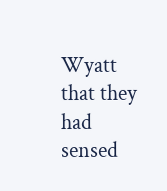Wyatt that they had sensed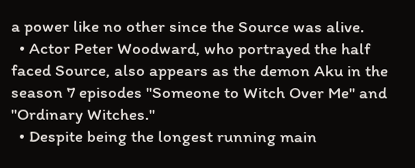a power like no other since the Source was alive.
  • Actor Peter Woodward, who portrayed the half faced Source, also appears as the demon Aku in the season 7 episodes "Someone to Witch Over Me" and "Ordinary Witches."
  • Despite being the longest running main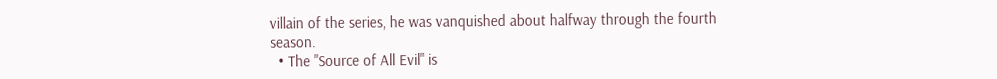villain of the series, he was vanquished about halfway through the fourth season.
  • The "Source of All Evil" is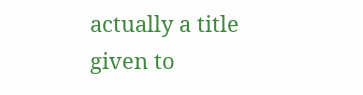actually a title given to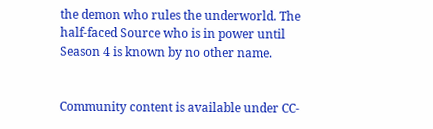the demon who rules the underworld. The half-faced Source who is in power until Season 4 is known by no other name.


Community content is available under CC-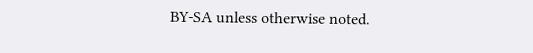BY-SA unless otherwise noted.